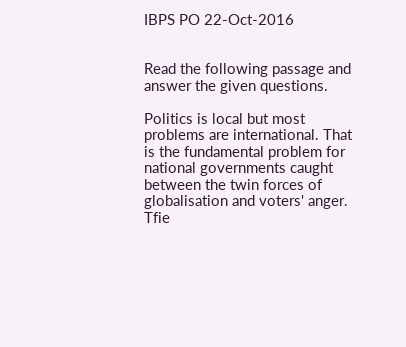IBPS PO 22-Oct-2016


Read the following passage and answer the given questions.

Politics is local but most problems are international. That is the fundamental problem for national governments caught between the twin forces of globalisation and voters' anger. Tfie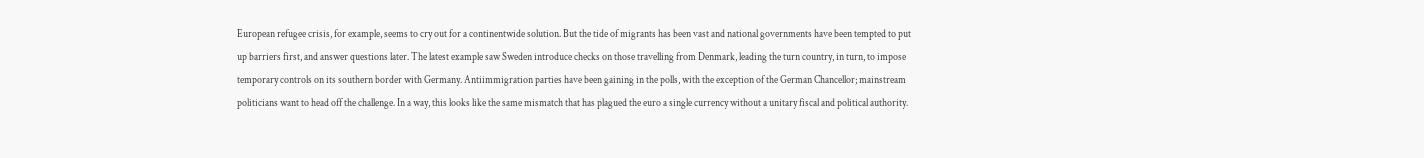European refugee crisis, for example, seems to cry out for a continentwide solution. But the tide of migrants has been vast and national governments have been tempted to put up barriers first, and answer questions later. The latest example saw Sweden introduce checks on those travelling from Denmark, leading the turn country, in turn, to impose temporary controls on its southern border with Germany. Antiimmigration parties have been gaining in the polls, with the exception of the German Chancellor; mainstream politicians want to head off the challenge. In a way, this looks like the same mismatch that has plagued the euro a single currency without a unitary fiscal and political authority.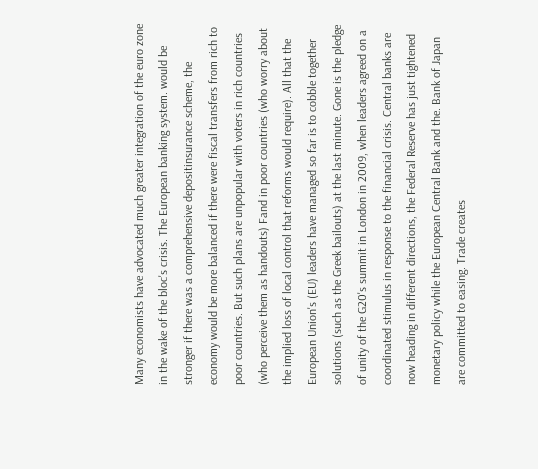Many economists have advocated much greater integration of the euro zone in the wake of the bloc's crisis. The European banking system. would be stronger if there was a comprehensive depositinsurance scheme, the economy would be more balanced if there were fiscal transfers from rich to poor countries. But such plans are unpopular with voters in rich countries (who perceive them as handouts) Fand in poor countries (who worry about the implied loss of local control that reforms would require). All that the European Union's (EU) leaders have managed so far is to cobble together solutions (such as the Greek bailouts) at the last minute. Gone is the pledge of unity of the G20's summit in London in 2009, when leaders agreed on a coordinated stimulus in response to the financial crisis. Central banks are now heading in different directions, the Federal Reserve has just tightened monetary policy while the European Central Bank and the. Bank of Japan are committed to easing. Trade creates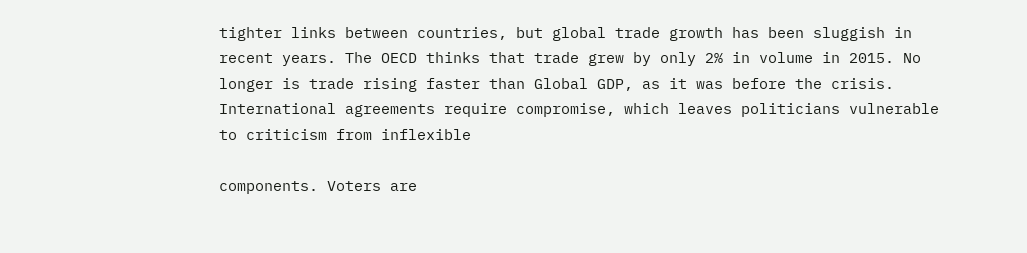tighter links between countries, but global trade growth has been sluggish in recent years. The OECD thinks that trade grew by only 2% in volume in 2015. No longer is trade rising faster than Global GDP, as it was before the crisis. International agreements require compromise, which leaves politicians vulnerable to criticism from inflexible

components. Voters are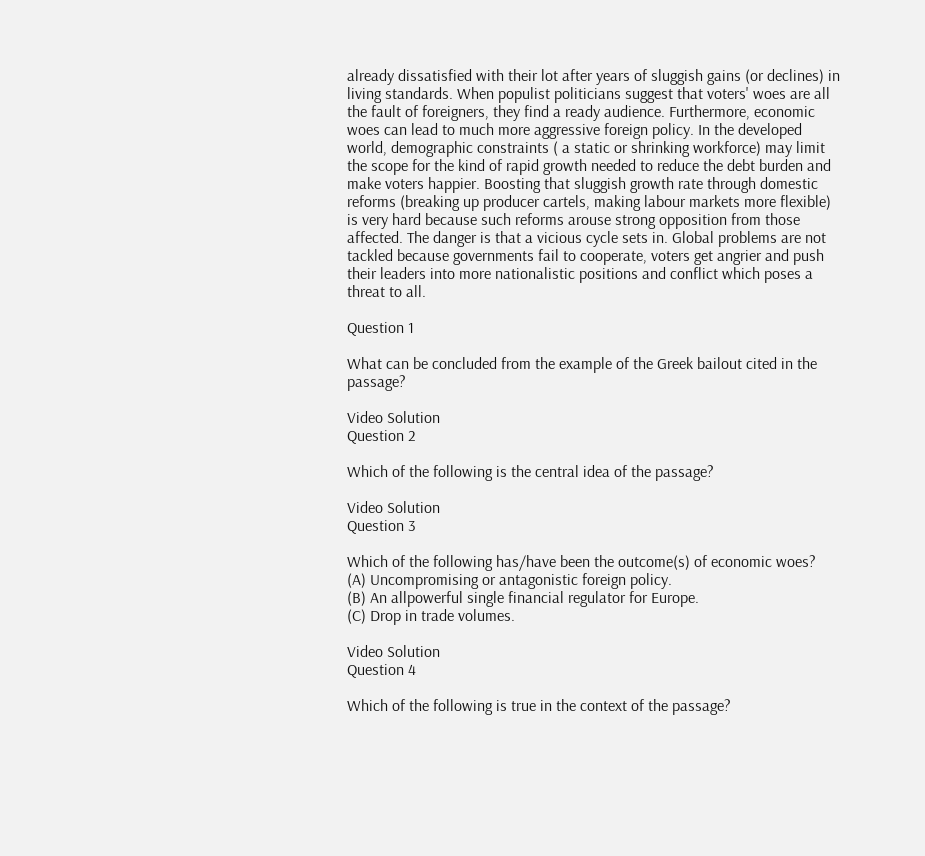already dissatisfied with their lot after years of sluggish gains (or declines) in living standards. When populist politicians suggest that voters' woes are all the fault of foreigners, they find a ready audience. Furthermore, economic woes can lead to much more aggressive foreign policy. In the developed world, demographic constraints ( a static or shrinking workforce) may limit the scope for the kind of rapid growth needed to reduce the debt burden and make voters happier. Boosting that sluggish growth rate through domestic reforms (breaking up producer cartels, making labour markets more flexible) is very hard because such reforms arouse strong opposition from those affected. The danger is that a vicious cycle sets in. Global problems are not tackled because governments fail to cooperate, voters get angrier and push their leaders into more nationalistic positions and conflict which poses a threat to all.

Question 1

What can be concluded from the example of the Greek bailout cited in the passage?

Video Solution
Question 2

Which of the following is the central idea of the passage?

Video Solution
Question 3

Which of the following has/have been the outcome(s) of economic woes?
(A) Uncompromising or antagonistic foreign policy.
(B) An allpowerful single financial regulator for Europe.
(C) Drop in trade volumes.

Video Solution
Question 4

Which of the following is true in the context of the passage?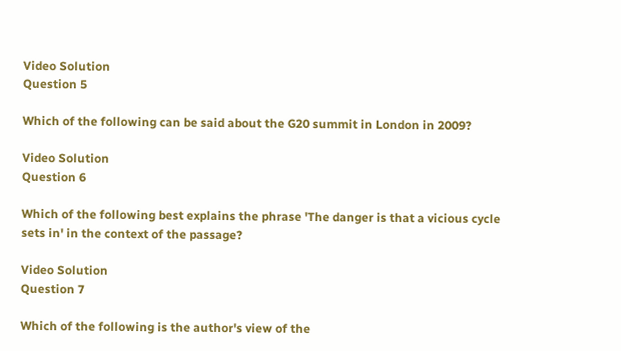Video Solution
Question 5

Which of the following can be said about the G20 summit in London in 2009?

Video Solution
Question 6

Which of the following best explains the phrase 'The danger is that a vicious cycle sets in' in the context of the passage?

Video Solution
Question 7

Which of the following is the author's view of the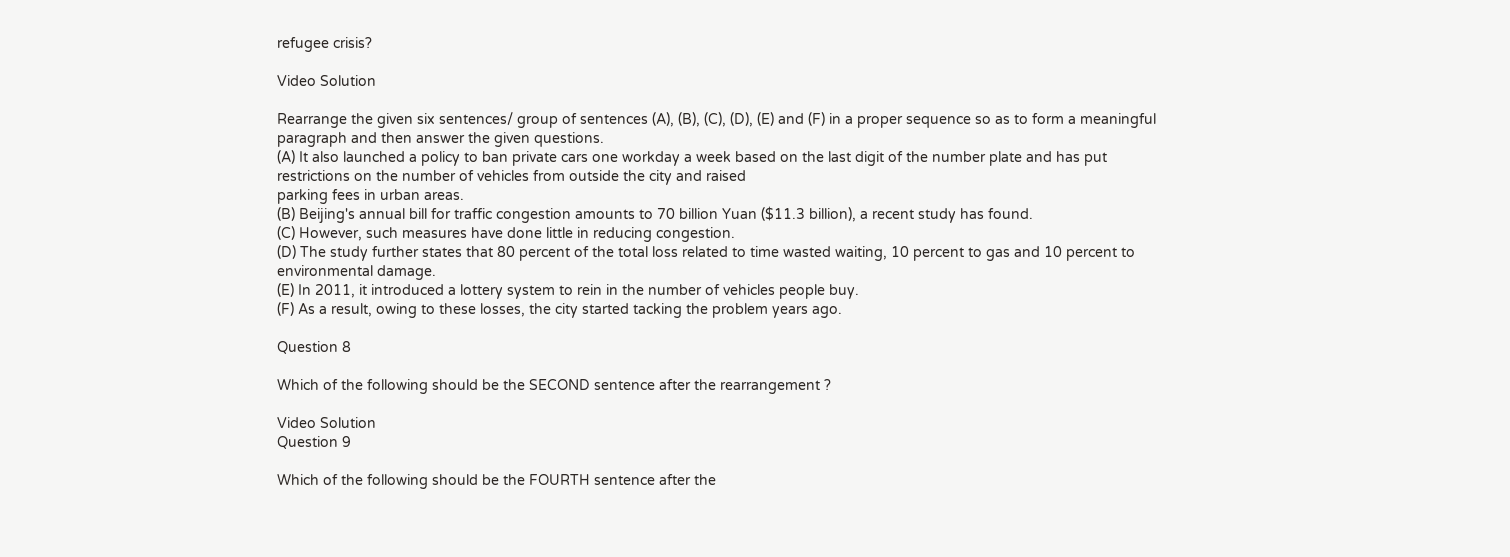refugee crisis?

Video Solution

Rearrange the given six sentences/ group of sentences (A), (B), (C), (D), (E) and (F) in a proper sequence so as to form a meaningful paragraph and then answer the given questions.
(A) It also launched a policy to ban private cars one workday a week based on the last digit of the number plate and has put restrictions on the number of vehicles from outside the city and raised
parking fees in urban areas.
(B) Beijing's annual bill for traffic congestion amounts to 70 billion Yuan ($11.3 billion), a recent study has found.
(C) However, such measures have done little in reducing congestion.
(D) The study further states that 80 percent of the total loss related to time wasted waiting, 10 percent to gas and 10 percent to environmental damage.
(E) In 2011, it introduced a lottery system to rein in the number of vehicles people buy.
(F) As a result, owing to these losses, the city started tacking the problem years ago.

Question 8

Which of the following should be the SECOND sentence after the rearrangement ?

Video Solution
Question 9

Which of the following should be the FOURTH sentence after the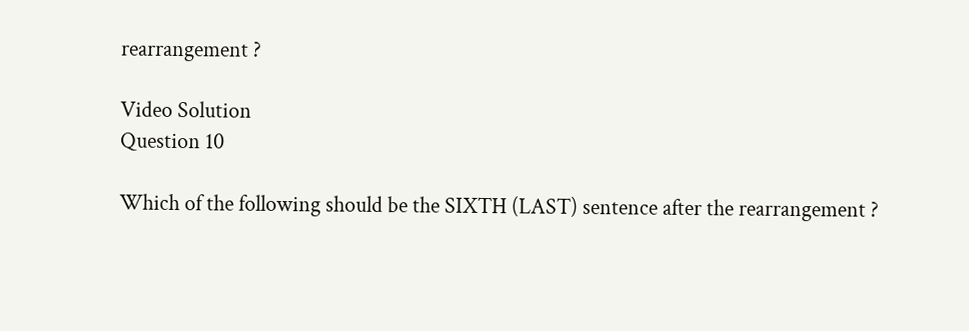rearrangement ?

Video Solution
Question 10

Which of the following should be the SIXTH (LAST) sentence after the rearrangement ?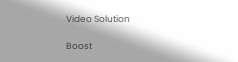Video Solution

Boost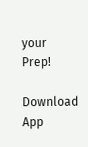your Prep!

Download App